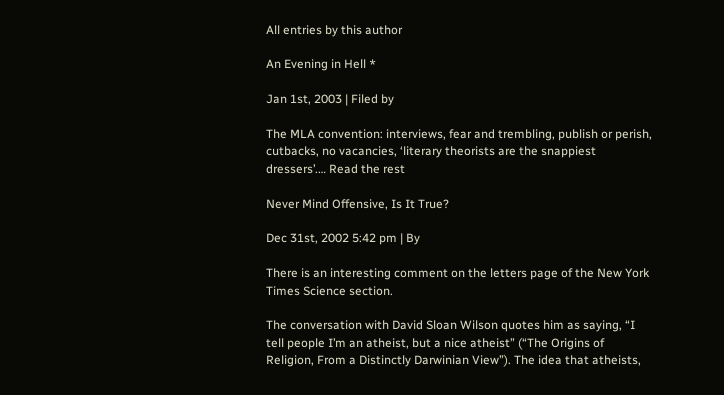All entries by this author

An Evening in Hell *

Jan 1st, 2003 | Filed by

The MLA convention: interviews, fear and trembling, publish or perish, cutbacks, no vacancies, ‘literary theorists are the snappiest dressers’.… Read the rest

Never Mind Offensive, Is It True?

Dec 31st, 2002 5:42 pm | By

There is an interesting comment on the letters page of the New York Times Science section.

The conversation with David Sloan Wilson quotes him as saying, “I tell people I’m an atheist, but a nice atheist” (“The Origins of Religion, From a Distinctly Darwinian View”). The idea that atheists,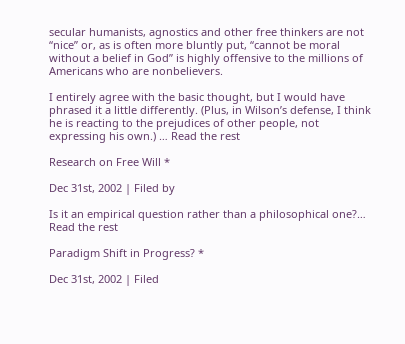secular humanists, agnostics and other free thinkers are not “nice” or, as is often more bluntly put, “cannot be moral without a belief in God” is highly offensive to the millions of Americans who are nonbelievers.

I entirely agree with the basic thought, but I would have phrased it a little differently. (Plus, in Wilson’s defense, I think he is reacting to the prejudices of other people, not expressing his own.) … Read the rest

Research on Free Will *

Dec 31st, 2002 | Filed by

Is it an empirical question rather than a philosophical one?… Read the rest

Paradigm Shift in Progress? *

Dec 31st, 2002 | Filed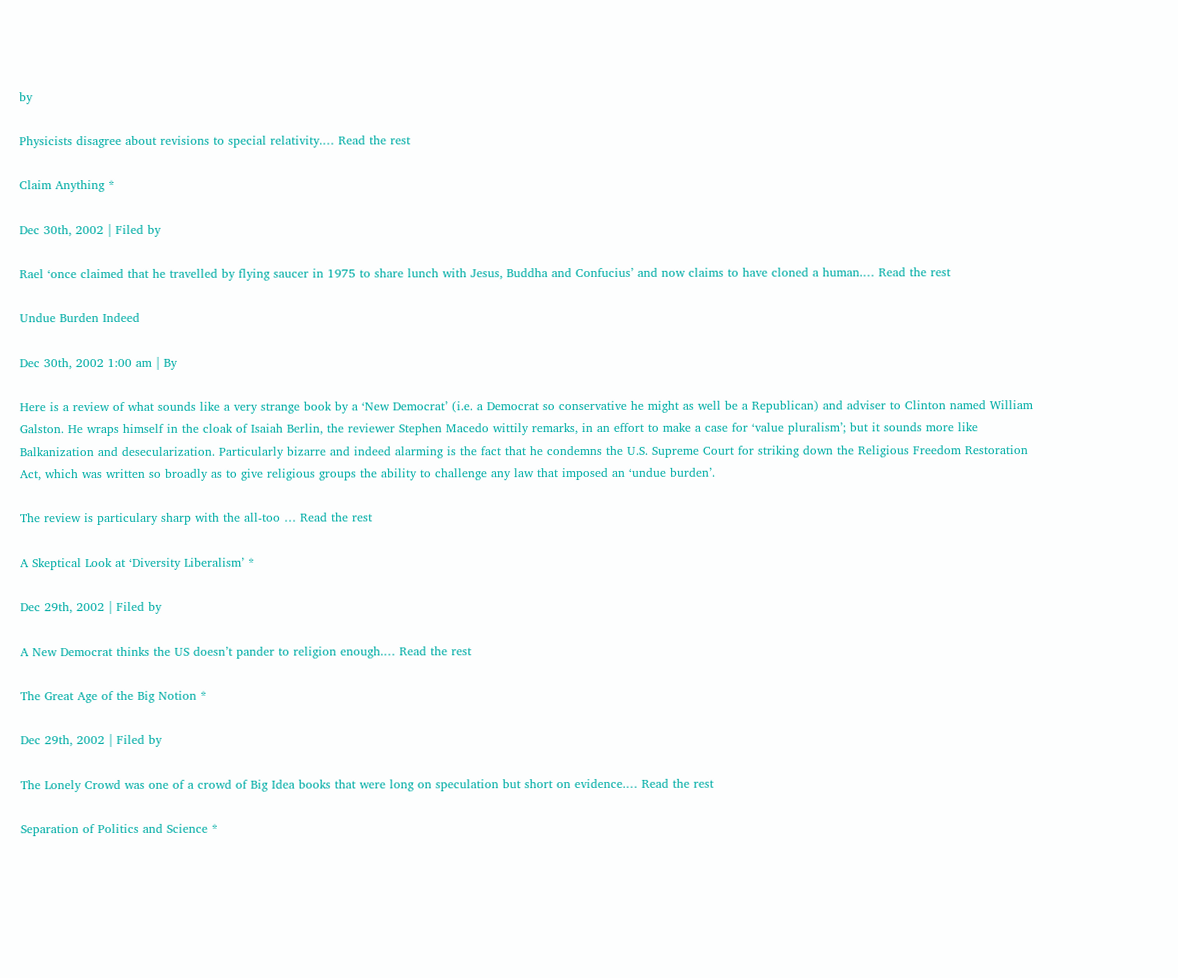by

Physicists disagree about revisions to special relativity.… Read the rest

Claim Anything *

Dec 30th, 2002 | Filed by

Rael ‘once claimed that he travelled by flying saucer in 1975 to share lunch with Jesus, Buddha and Confucius’ and now claims to have cloned a human.… Read the rest

Undue Burden Indeed

Dec 30th, 2002 1:00 am | By

Here is a review of what sounds like a very strange book by a ‘New Democrat’ (i.e. a Democrat so conservative he might as well be a Republican) and adviser to Clinton named William Galston. He wraps himself in the cloak of Isaiah Berlin, the reviewer Stephen Macedo wittily remarks, in an effort to make a case for ‘value pluralism’; but it sounds more like Balkanization and desecularization. Particularly bizarre and indeed alarming is the fact that he condemns the U.S. Supreme Court for striking down the Religious Freedom Restoration Act, which was written so broadly as to give religious groups the ability to challenge any law that imposed an ‘undue burden’.

The review is particulary sharp with the all-too … Read the rest

A Skeptical Look at ‘Diversity Liberalism’ *

Dec 29th, 2002 | Filed by

A New Democrat thinks the US doesn’t pander to religion enough.… Read the rest

The Great Age of the Big Notion *

Dec 29th, 2002 | Filed by

The Lonely Crowd was one of a crowd of Big Idea books that were long on speculation but short on evidence.… Read the rest

Separation of Politics and Science *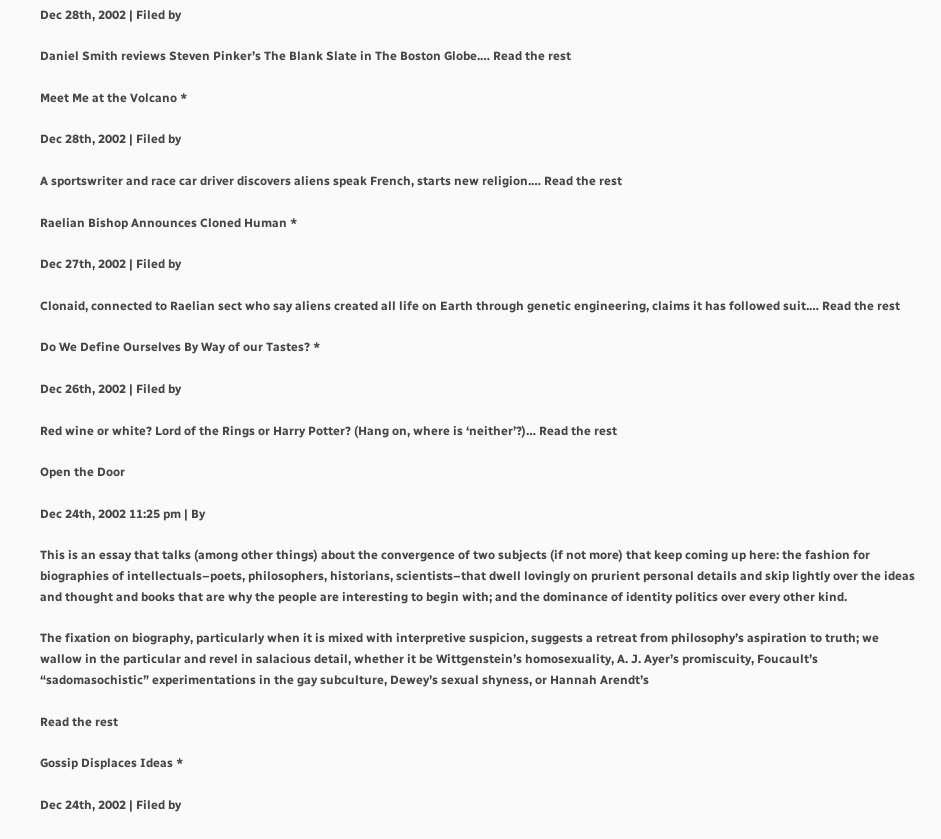Dec 28th, 2002 | Filed by

Daniel Smith reviews Steven Pinker’s The Blank Slate in The Boston Globe.… Read the rest

Meet Me at the Volcano *

Dec 28th, 2002 | Filed by

A sportswriter and race car driver discovers aliens speak French, starts new religion.… Read the rest

Raelian Bishop Announces Cloned Human *

Dec 27th, 2002 | Filed by

Clonaid, connected to Raelian sect who say aliens created all life on Earth through genetic engineering, claims it has followed suit.… Read the rest

Do We Define Ourselves By Way of our Tastes? *

Dec 26th, 2002 | Filed by

Red wine or white? Lord of the Rings or Harry Potter? (Hang on, where is ‘neither’?)… Read the rest

Open the Door

Dec 24th, 2002 11:25 pm | By

This is an essay that talks (among other things) about the convergence of two subjects (if not more) that keep coming up here: the fashion for biographies of intellectuals–poets, philosophers, historians, scientists–that dwell lovingly on prurient personal details and skip lightly over the ideas and thought and books that are why the people are interesting to begin with; and the dominance of identity politics over every other kind.

The fixation on biography, particularly when it is mixed with interpretive suspicion, suggests a retreat from philosophy’s aspiration to truth; we wallow in the particular and revel in salacious detail, whether it be Wittgenstein’s homosexuality, A. J. Ayer’s promiscuity, Foucault’s “sadomasochistic” experimentations in the gay subculture, Dewey’s sexual shyness, or Hannah Arendt’s

Read the rest

Gossip Displaces Ideas *

Dec 24th, 2002 | Filed by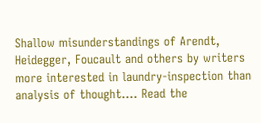Shallow misunderstandings of Arendt, Heidegger, Foucault and others by writers more interested in laundry-inspection than analysis of thought.… Read the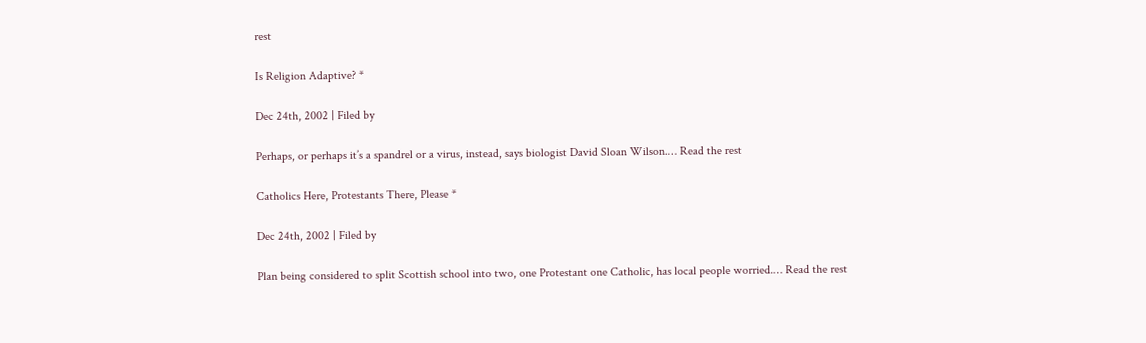rest

Is Religion Adaptive? *

Dec 24th, 2002 | Filed by

Perhaps, or perhaps it’s a spandrel or a virus, instead, says biologist David Sloan Wilson.… Read the rest

Catholics Here, Protestants There, Please *

Dec 24th, 2002 | Filed by

Plan being considered to split Scottish school into two, one Protestant one Catholic, has local people worried.… Read the rest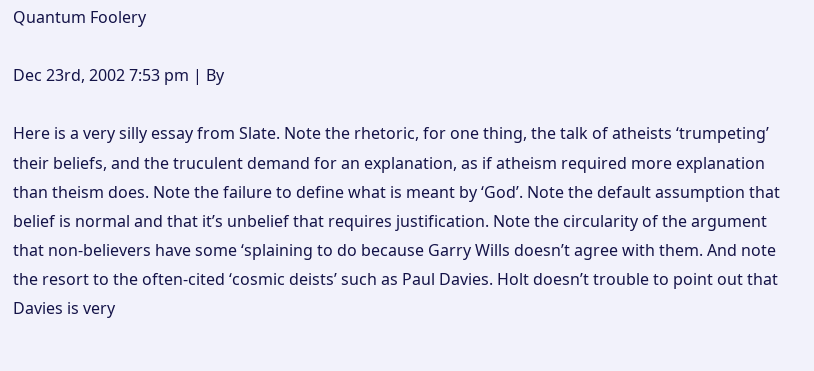Quantum Foolery

Dec 23rd, 2002 7:53 pm | By

Here is a very silly essay from Slate. Note the rhetoric, for one thing, the talk of atheists ‘trumpeting’ their beliefs, and the truculent demand for an explanation, as if atheism required more explanation than theism does. Note the failure to define what is meant by ‘God’. Note the default assumption that belief is normal and that it’s unbelief that requires justification. Note the circularity of the argument that non-believers have some ‘splaining to do because Garry Wills doesn’t agree with them. And note the resort to the often-cited ‘cosmic deists’ such as Paul Davies. Holt doesn’t trouble to point out that Davies is very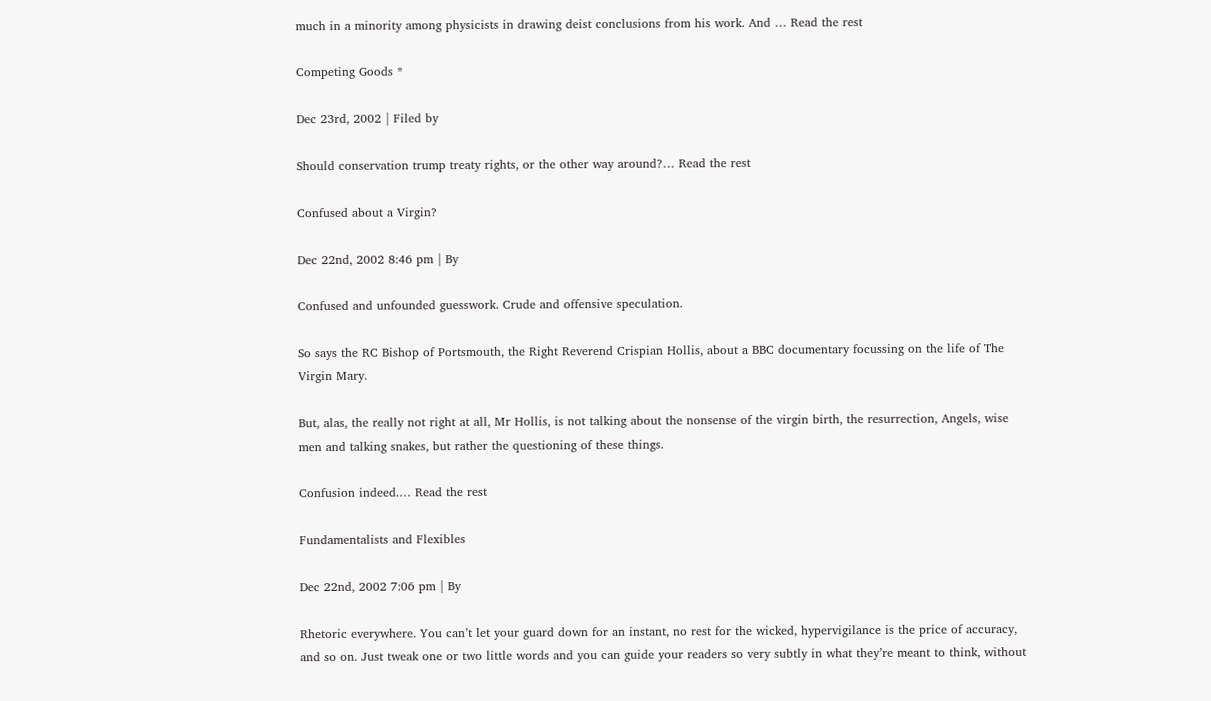much in a minority among physicists in drawing deist conclusions from his work. And … Read the rest

Competing Goods *

Dec 23rd, 2002 | Filed by

Should conservation trump treaty rights, or the other way around?… Read the rest

Confused about a Virgin?

Dec 22nd, 2002 8:46 pm | By

Confused and unfounded guesswork. Crude and offensive speculation.

So says the RC Bishop of Portsmouth, the Right Reverend Crispian Hollis, about a BBC documentary focussing on the life of The Virgin Mary.

But, alas, the really not right at all, Mr Hollis, is not talking about the nonsense of the virgin birth, the resurrection, Angels, wise men and talking snakes, but rather the questioning of these things.

Confusion indeed.… Read the rest

Fundamentalists and Flexibles

Dec 22nd, 2002 7:06 pm | By

Rhetoric everywhere. You can’t let your guard down for an instant, no rest for the wicked, hypervigilance is the price of accuracy, and so on. Just tweak one or two little words and you can guide your readers so very subtly in what they’re meant to think, without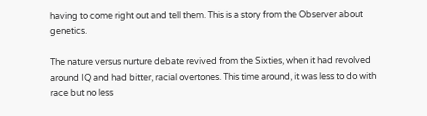having to come right out and tell them. This is a story from the Observer about genetics.

The nature versus nurture debate revived from the Sixties, when it had revolved around IQ and had bitter, racial overtones. This time around, it was less to do with race but no less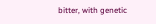bitter, with genetic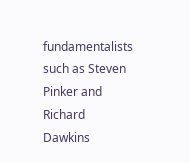fundamentalists such as Steven Pinker and Richard Dawkins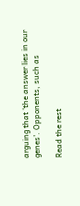arguing that ‘the answer lies in our genes’. Opponents, such as

Read the rest